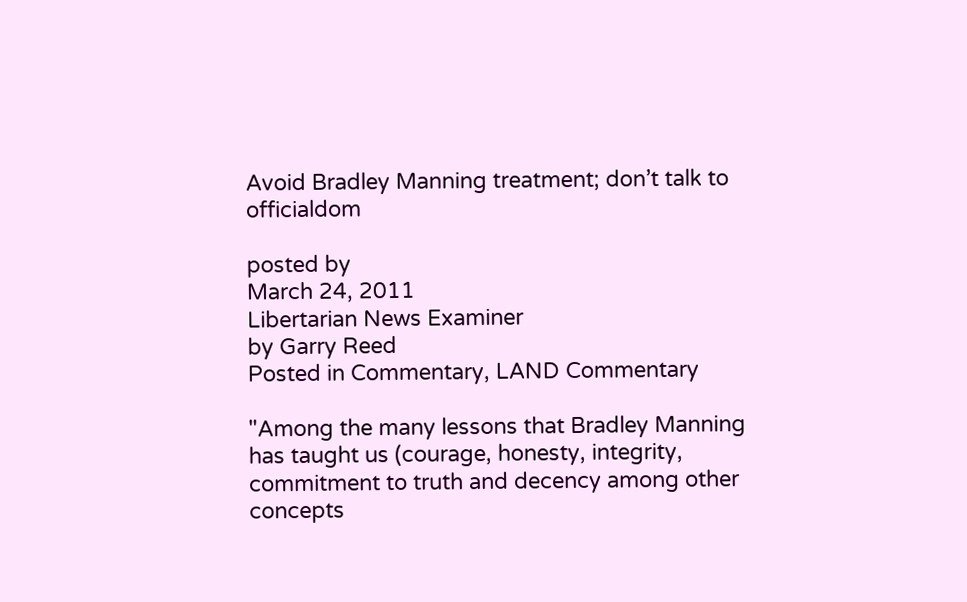Avoid Bradley Manning treatment; don’t talk to officialdom

posted by
March 24, 2011
Libertarian News Examiner
by Garry Reed
Posted in Commentary, LAND Commentary

"Among the many lessons that Bradley Manning has taught us (courage, honesty, integrity, commitment to truth and decency among other concepts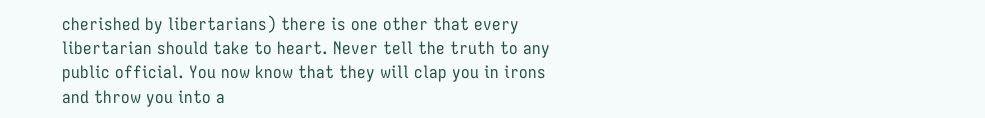cherished by libertarians) there is one other that every libertarian should take to heart. Never tell the truth to any public official. You now know that they will clap you in irons and throw you into a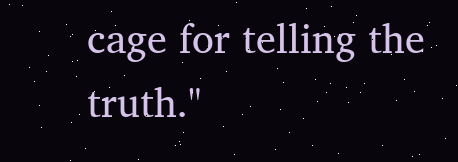cage for telling the truth."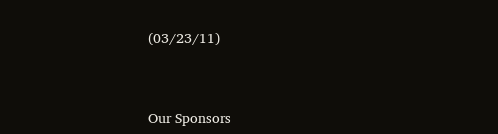(03/23/11)



Our Sponsors